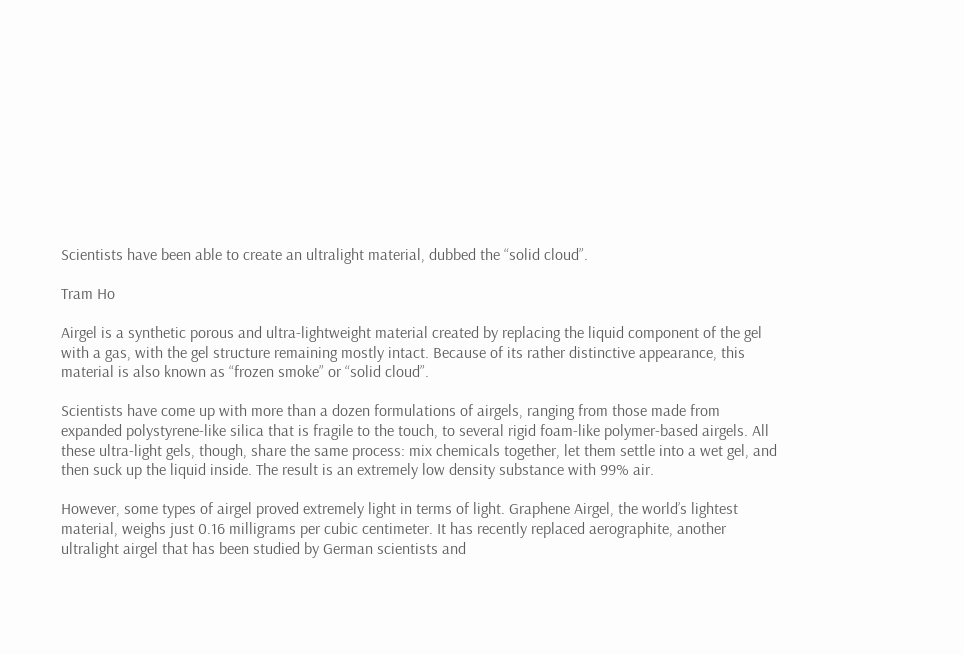Scientists have been able to create an ultralight material, dubbed the “solid cloud”.

Tram Ho

Airgel is a synthetic porous and ultra-lightweight material created by replacing the liquid component of the gel with a gas, with the gel structure remaining mostly intact. Because of its rather distinctive appearance, this material is also known as “frozen smoke” or “solid cloud”.

Scientists have come up with more than a dozen formulations of airgels, ranging from those made from expanded polystyrene-like silica that is fragile to the touch, to several rigid foam-like polymer-based airgels. All these ultra-light gels, though, share the same process: mix chemicals together, let them settle into a wet gel, and then suck up the liquid inside. The result is an extremely low density substance with 99% air.

However, some types of airgel proved extremely light in terms of light. Graphene Airgel, the world’s lightest material, weighs just 0.16 milligrams per cubic centimeter. It has recently replaced aerographite, another ultralight airgel that has been studied by German scientists and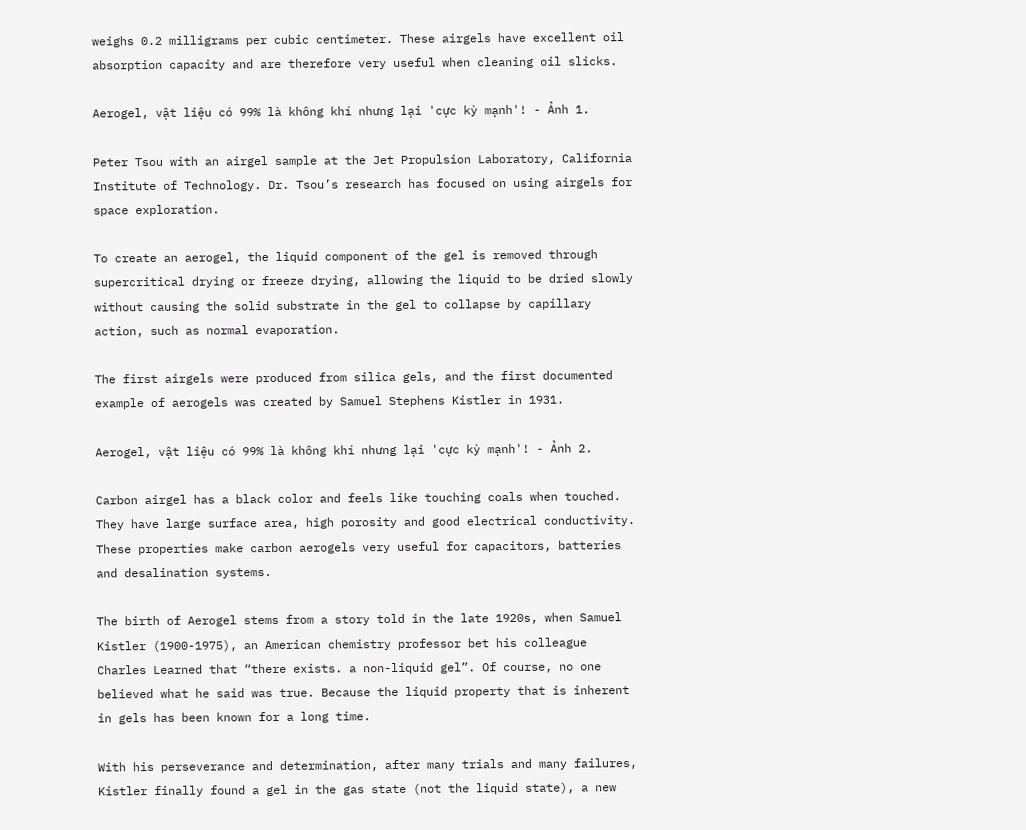weighs 0.2 milligrams per cubic centimeter. These airgels have excellent oil absorption capacity and are therefore very useful when cleaning oil slicks.

Aerogel, vật liệu có 99% là không khí nhưng lại 'cực kỳ mạnh'! - Ảnh 1.

Peter Tsou with an airgel sample at the Jet Propulsion Laboratory, California Institute of Technology. Dr. Tsou’s research has focused on using airgels for space exploration.

To create an aerogel, the liquid component of the gel is removed through supercritical drying or freeze drying, allowing the liquid to be dried slowly without causing the solid substrate in the gel to collapse by capillary action, such as normal evaporation.

The first airgels were produced from silica gels, and the first documented example of aerogels was created by Samuel Stephens Kistler in 1931.

Aerogel, vật liệu có 99% là không khí nhưng lại 'cực kỳ mạnh'! - Ảnh 2.

Carbon airgel has a black color and feels like touching coals when touched. They have large surface area, high porosity and good electrical conductivity. These properties make carbon aerogels very useful for capacitors, batteries and desalination systems.

The birth of Aerogel stems from a story told in the late 1920s, when Samuel Kistler (1900-1975), an American chemistry professor bet his colleague Charles Learned that “there exists. a non-liquid gel”. Of course, no one believed what he said was true. Because the liquid property that is inherent in gels has been known for a long time.

With his perseverance and determination, after many trials and many failures, Kistler finally found a gel in the gas state (not the liquid state), a new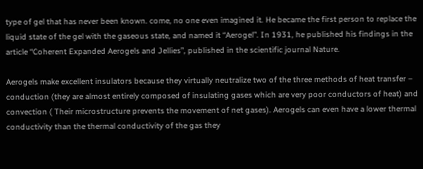type of gel that has never been known. come, no one even imagined it. He became the first person to replace the liquid state of the gel with the gaseous state, and named it “Aerogel”. In 1931, he published his findings in the article “Coherent Expanded Aerogels and Jellies”, published in the scientific journal Nature.

Aerogels make excellent insulators because they virtually neutralize two of the three methods of heat transfer – conduction (they are almost entirely composed of insulating gases which are very poor conductors of heat) and convection ( Their microstructure prevents the movement of net gases). Aerogels can even have a lower thermal conductivity than the thermal conductivity of the gas they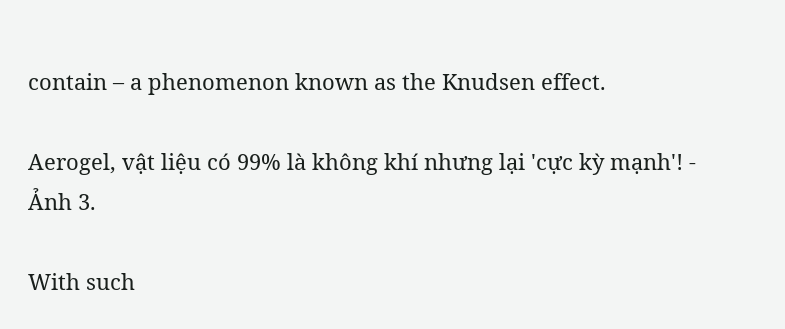contain – a phenomenon known as the Knudsen effect.

Aerogel, vật liệu có 99% là không khí nhưng lại 'cực kỳ mạnh'! - Ảnh 3.

With such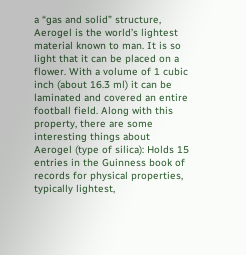a “gas and solid” structure, Aerogel is the world’s lightest material known to man. It is so light that it can be placed on a flower. With a volume of 1 cubic inch (about 16.3 ml) it can be laminated and covered an entire football field. Along with this property, there are some interesting things about Aerogel (type of silica): Holds 15 entries in the Guinness book of records for physical properties, typically lightest,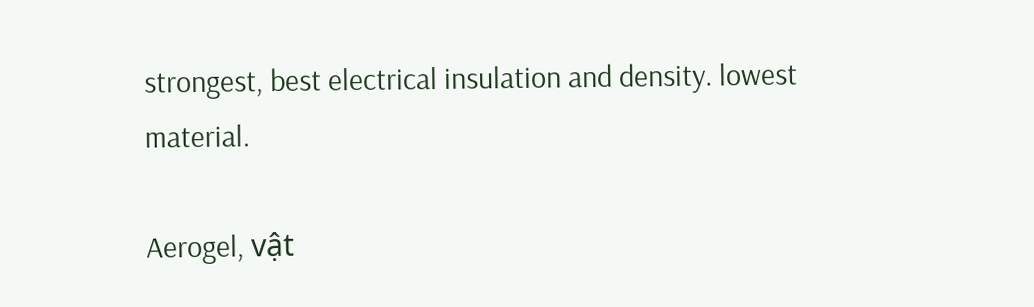strongest, best electrical insulation and density. lowest material.

Aerogel, vật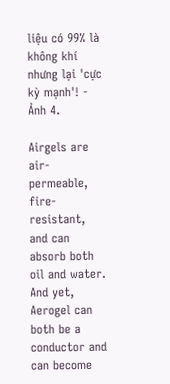liệu có 99% là không khí nhưng lại 'cực kỳ mạnh'! - Ảnh 4.

Airgels are air-permeable, fire-resistant, and can absorb both oil and water. And yet, Aerogel can both be a conductor and can become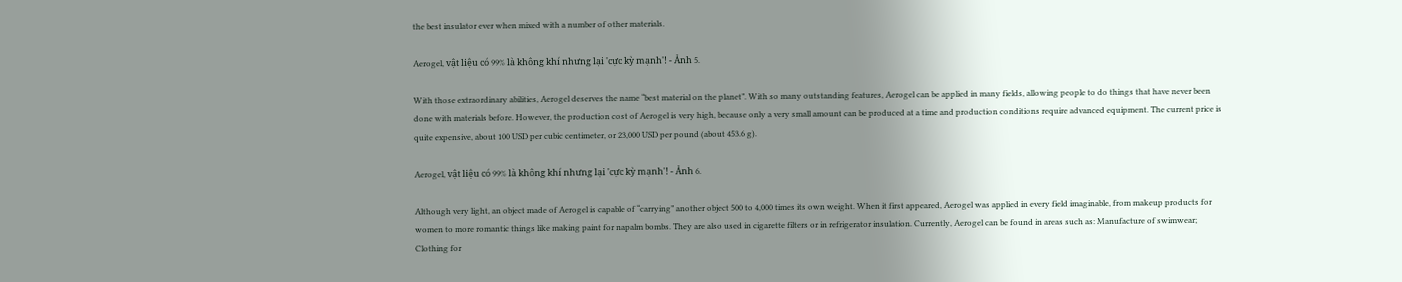the best insulator ever when mixed with a number of other materials.

Aerogel, vật liệu có 99% là không khí nhưng lại 'cực kỳ mạnh'! - Ảnh 5.

With those extraordinary abilities, Aerogel deserves the name “best material on the planet”. With so many outstanding features, Aerogel can be applied in many fields, allowing people to do things that have never been done with materials before. However, the production cost of Aerogel is very high, because only a very small amount can be produced at a time and production conditions require advanced equipment. The current price is quite expensive, about 100 USD per cubic centimeter, or 23,000 USD per pound (about 453.6 g).

Aerogel, vật liệu có 99% là không khí nhưng lại 'cực kỳ mạnh'! - Ảnh 6.

Although very light, an object made of Aerogel is capable of “carrying” another object 500 to 4,000 times its own weight. When it first appeared, Aerogel was applied in every field imaginable, from makeup products for women to more romantic things like making paint for napalm bombs. They are also used in cigarette filters or in refrigerator insulation. Currently, Aerogel can be found in areas such as: Manufacture of swimwear; Clothing for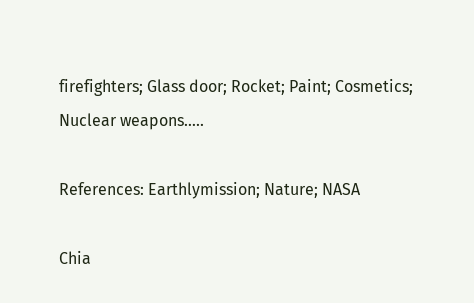firefighters; Glass door; Rocket; Paint; Cosmetics; Nuclear weapons…..

References: Earthlymission; Nature; NASA

Chia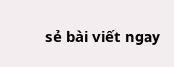sẻ bài viết ngay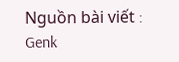Nguồn bài viết : Genk